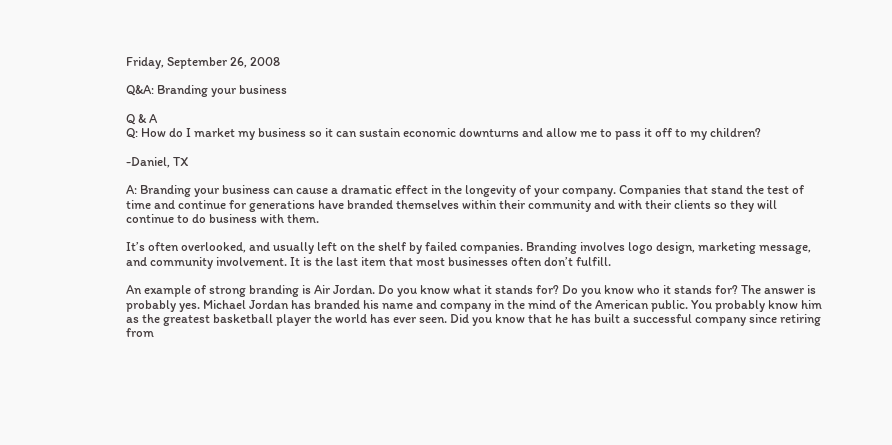Friday, September 26, 2008

Q&A: Branding your business

Q & A
Q: How do I market my business so it can sustain economic downturns and allow me to pass it off to my children?

-Daniel, TX

A: Branding your business can cause a dramatic effect in the longevity of your company. Companies that stand the test of time and continue for generations have branded themselves within their community and with their clients so they will continue to do business with them.

It’s often overlooked, and usually left on the shelf by failed companies. Branding involves logo design, marketing message, and community involvement. It is the last item that most businesses often don’t fulfill.

An example of strong branding is Air Jordan. Do you know what it stands for? Do you know who it stands for? The answer is probably yes. Michael Jordan has branded his name and company in the mind of the American public. You probably know him as the greatest basketball player the world has ever seen. Did you know that he has built a successful company since retiring from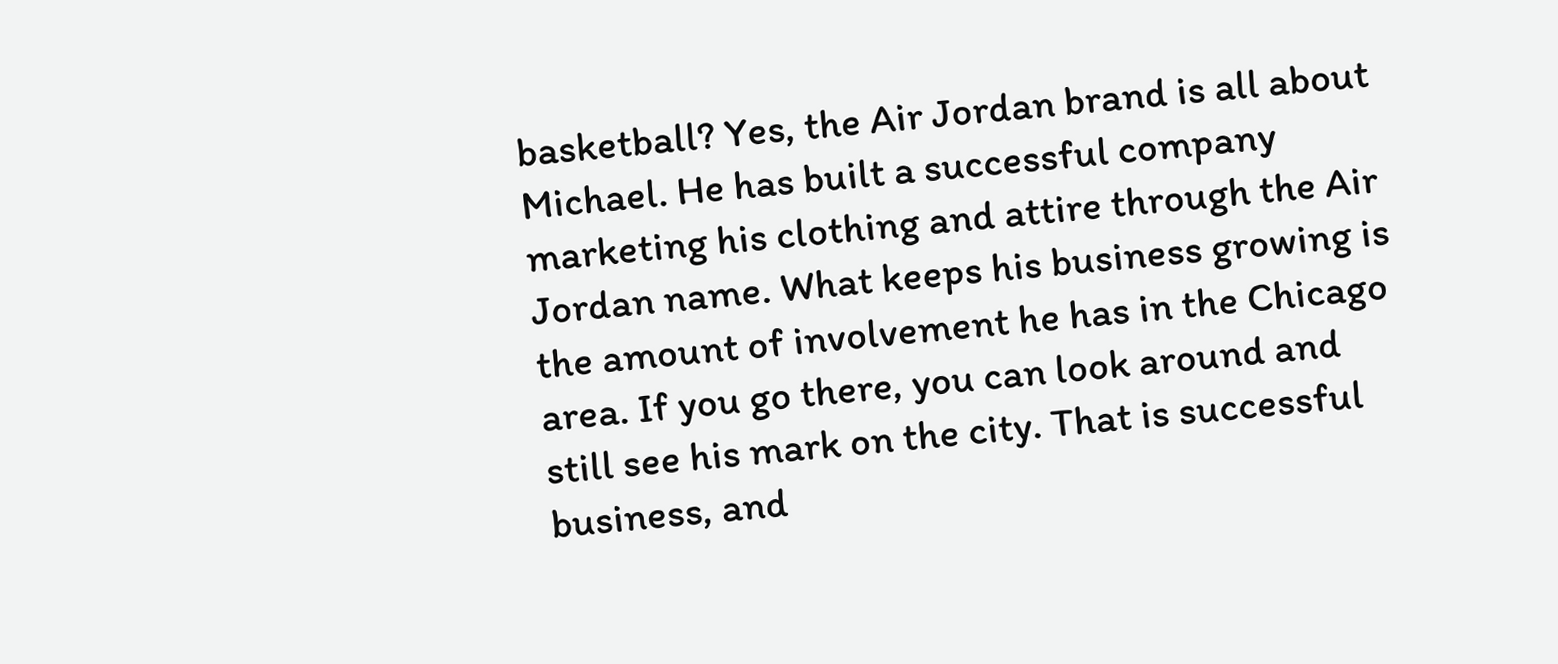basketball? Yes, the Air Jordan brand is all about Michael. He has built a successful company marketing his clothing and attire through the Air Jordan name. What keeps his business growing is the amount of involvement he has in the Chicago area. If you go there, you can look around and still see his mark on the city. That is successful business, and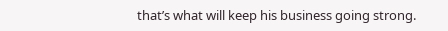that’s what will keep his business going strong.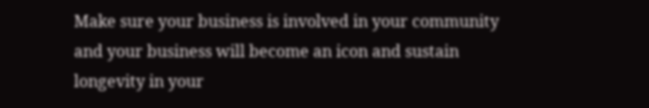Make sure your business is involved in your community and your business will become an icon and sustain longevity in your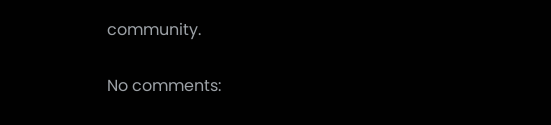community.

No comments: